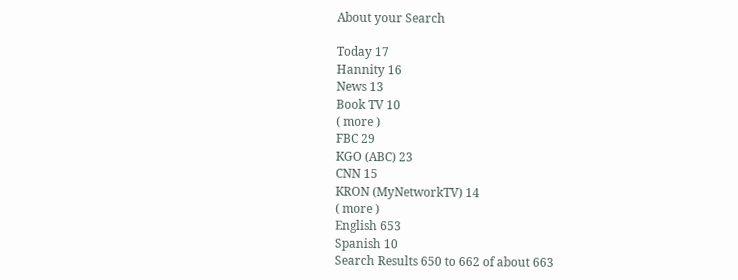About your Search

Today 17
Hannity 16
News 13
Book TV 10
( more )
FBC 29
KGO (ABC) 23
CNN 15
KRON (MyNetworkTV) 14
( more )
English 653
Spanish 10
Search Results 650 to 662 of about 663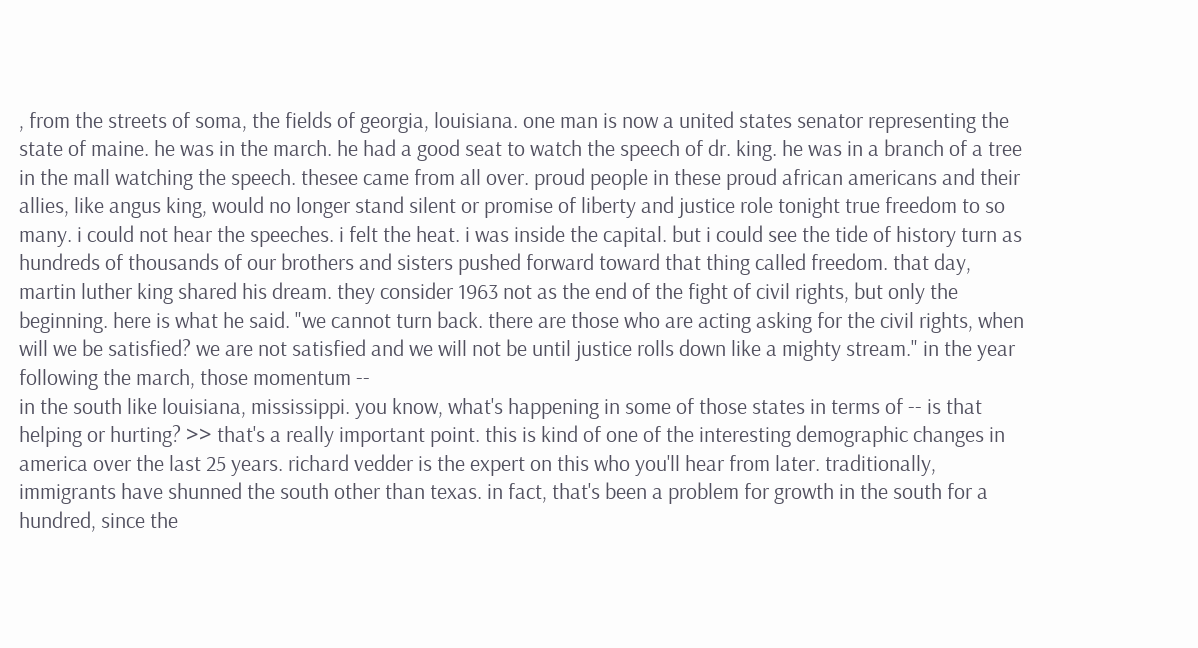, from the streets of soma, the fields of georgia, louisiana. one man is now a united states senator representing the state of maine. he was in the march. he had a good seat to watch the speech of dr. king. he was in a branch of a tree in the mall watching the speech. thesee came from all over. proud people in these proud african americans and their allies, like angus king, would no longer stand silent or promise of liberty and justice role tonight true freedom to so many. i could not hear the speeches. i felt the heat. i was inside the capital. but i could see the tide of history turn as hundreds of thousands of our brothers and sisters pushed forward toward that thing called freedom. that day, martin luther king shared his dream. they consider 1963 not as the end of the fight of civil rights, but only the beginning. here is what he said. "we cannot turn back. there are those who are acting asking for the civil rights, when will we be satisfied? we are not satisfied and we will not be until justice rolls down like a mighty stream." in the year following the march, those momentum --
in the south like louisiana, mississippi. you know, what's happening in some of those states in terms of -- is that helping or hurting? >> that's a really important point. this is kind of one of the interesting demographic changes in america over the last 25 years. richard vedder is the expert on this who you'll hear from later. traditionally, immigrants have shunned the south other than texas. in fact, that's been a problem for growth in the south for a hundred, since the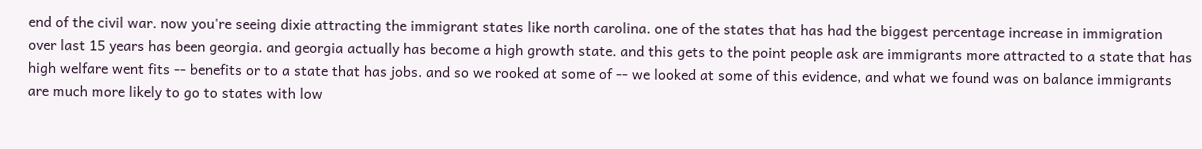end of the civil war. now you're seeing dixie attracting the immigrant states like north carolina. one of the states that has had the biggest percentage increase in immigration over last 15 years has been georgia. and georgia actually has become a high growth state. and this gets to the point people ask are immigrants more attracted to a state that has high welfare went fits -- benefits or to a state that has jobs. and so we rooked at some of -- we looked at some of this evidence, and what we found was on balance immigrants are much more likely to go to states with low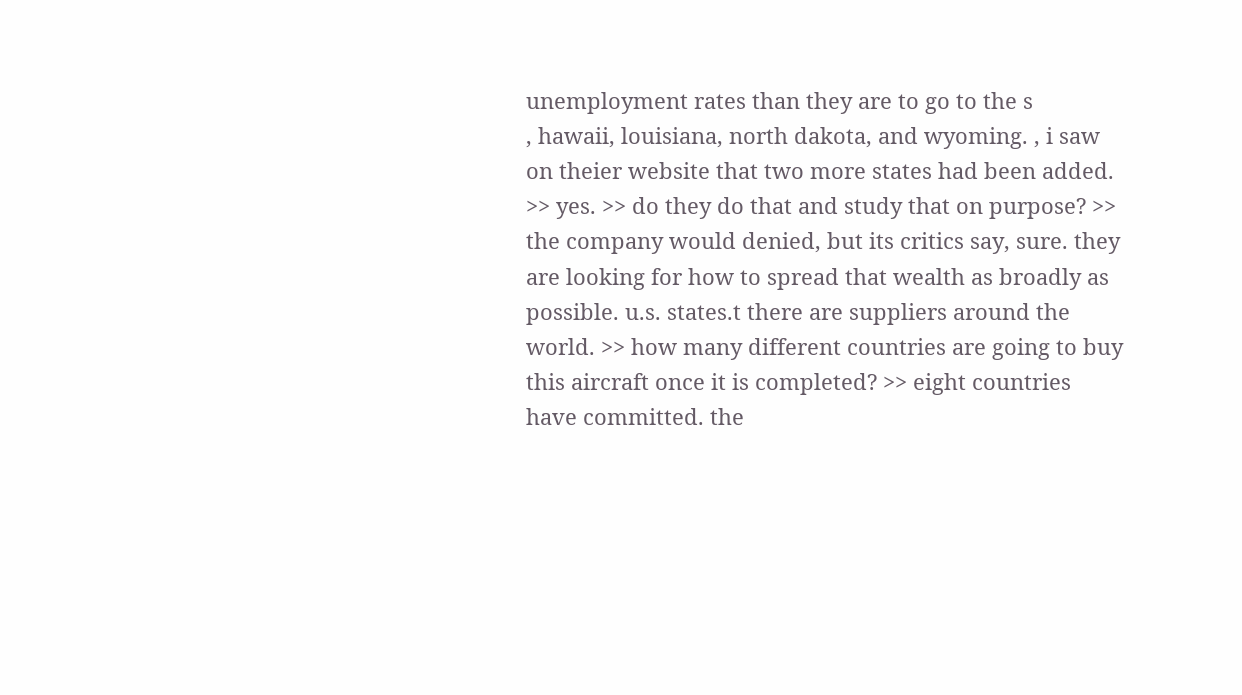unemployment rates than they are to go to the s
, hawaii, louisiana, north dakota, and wyoming. , i saw on theier website that two more states had been added. >> yes. >> do they do that and study that on purpose? >> the company would denied, but its critics say, sure. they are looking for how to spread that wealth as broadly as possible. u.s. states.t there are suppliers around the world. >> how many different countries are going to buy this aircraft once it is completed? >> eight countries have committed. the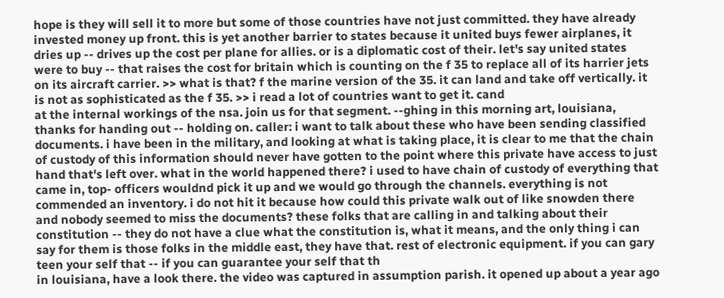hope is they will sell it to more but some of those countries have not just committed. they have already invested money up front. this is yet another barrier to states because it united buys fewer airplanes, it dries up -- drives up the cost per plane for allies. or is a diplomatic cost of their. let's say united states were to buy -- that raises the cost for britain which is counting on the f 35 to replace all of its harrier jets on its aircraft carrier. >> what is that? f the marine version of the 35. it can land and take off vertically. it is not as sophisticated as the f 35. >> i read a lot of countries want to get it. cand
at the internal workings of the nsa. join us for that segment. --ghing in this morning art, louisiana, thanks for handing out -- holding on. caller: i want to talk about these who have been sending classified documents. i have been in the military, and looking at what is taking place, it is clear to me that the chain of custody of this information should never have gotten to the point where this private have access to just hand that's left over. what in the world happened there? i used to have chain of custody of everything that came in, top- officers wouldnd pick it up and we would go through the channels. everything is not commended an inventory. i do not hit it because how could this private walk out of like snowden there and nobody seemed to miss the documents? these folks that are calling in and talking about their constitution -- they do not have a clue what the constitution is, what it means, and the only thing i can say for them is those folks in the middle east, they have that. rest of electronic equipment. if you can gary teen your self that -- if you can guarantee your self that th
in louisiana, have a look there. the video was captured in assumption parish. it opened up about a year ago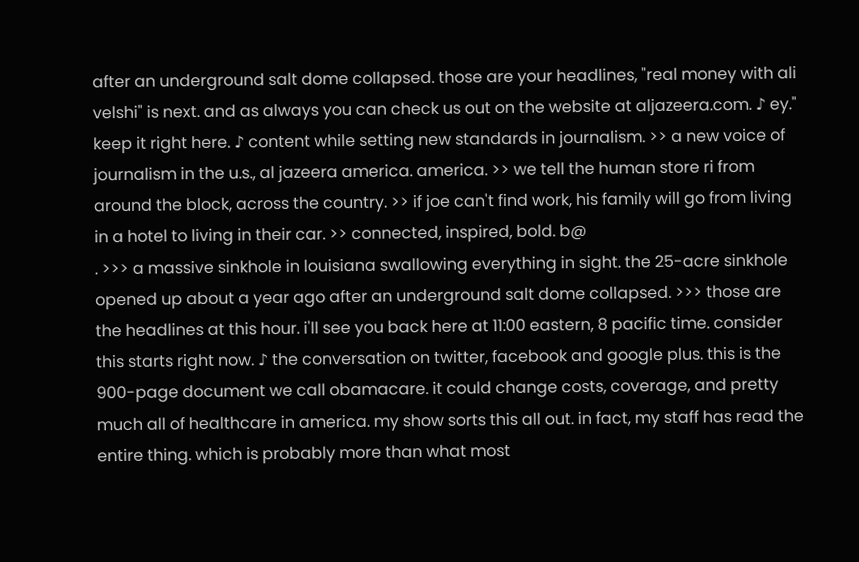after an underground salt dome collapsed. those are your headlines, "real money with ali velshi" is next. and as always you can check us out on the website at aljazeera.com. ♪ ey." keep it right here. ♪ content while setting new standards in journalism. >> a new voice of journalism in the u.s., al jazeera america. america. >> we tell the human store ri from around the block, across the country. >> if joe can't find work, his family will go from living in a hotel to living in their car. >> connected, inspired, bold. b@
. >>> a massive sinkhole in louisiana swallowing everything in sight. the 25-acre sinkhole opened up about a year ago after an underground salt dome collapsed. >>> those are the headlines at this hour. i'll see you back here at 11:00 eastern, 8 pacific time. consider this starts right now. ♪ the conversation on twitter, facebook and google plus. this is the 900-page document we call obamacare. it could change costs, coverage, and pretty much all of healthcare in america. my show sorts this all out. in fact, my staff has read the entire thing. which is probably more than what most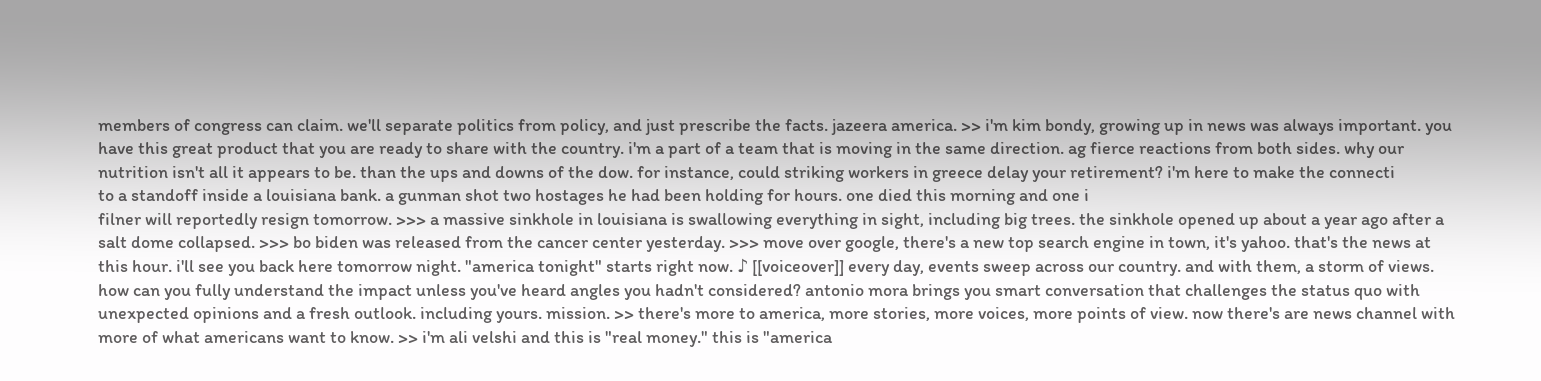members of congress can claim. we'll separate politics from policy, and just prescribe the facts. jazeera america. >> i'm kim bondy, growing up in news was always important. you have this great product that you are ready to share with the country. i'm a part of a team that is moving in the same direction. ag fierce reactions from both sides. why our nutrition isn't all it appears to be. than the ups and downs of the dow. for instance, could striking workers in greece delay your retirement? i'm here to make the connecti
to a standoff inside a louisiana bank. a gunman shot two hostages he had been holding for hours. one died this morning and one i
filner will reportedly resign tomorrow. >>> a massive sinkhole in louisiana is swallowing everything in sight, including big trees. the sinkhole opened up about a year ago after a salt dome collapsed. >>> bo biden was released from the cancer center yesterday. >>> move over google, there's a new top search engine in town, it's yahoo. that's the news at this hour. i'll see you back here tomorrow night. "america tonight" starts right now. ♪ [[voiceover]] every day, events sweep across our country. and with them, a storm of views. how can you fully understand the impact unless you've heard angles you hadn't considered? antonio mora brings you smart conversation that challenges the status quo with unexpected opinions and a fresh outlook. including yours. mission. >> there's more to america, more stories, more voices, more points of view. now there's are news channel with more of what americans want to know. >> i'm ali velshi and this is "real money." this is "america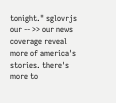tonight." sglovrjs our -- >> our news coverage reveal more of america's stories. there's more to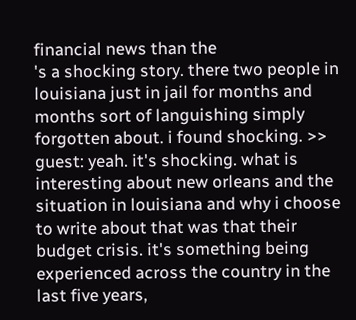financial news than the
's a shocking story. there two people in louisiana just in jail for months and months sort of languishing simply forgotten about. i found shocking. >> guest: yeah. it's shocking. what is interesting about new orleans and the situation in louisiana and why i choose to write about that was that their budget crisis. it's something being experienced across the country in the last five years,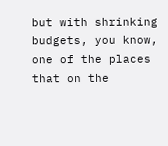but with shrinking budgets, you know, one of the places that on the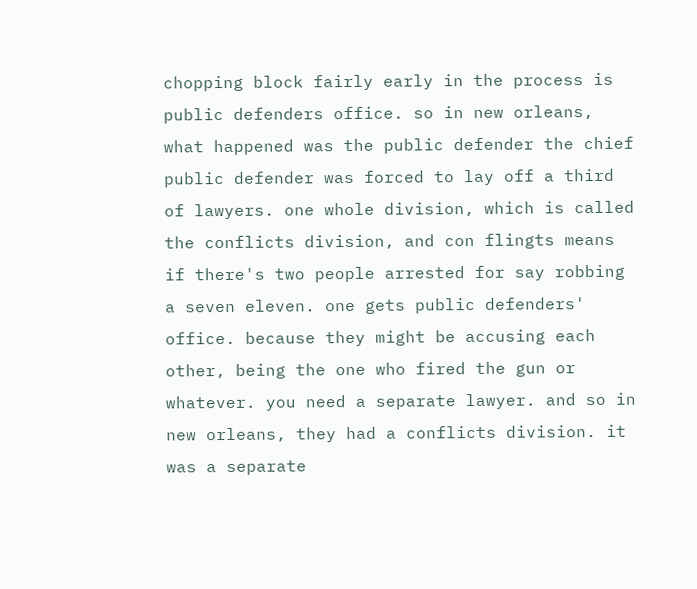chopping block fairly early in the process is public defenders office. so in new orleans, what happened was the public defender the chief public defender was forced to lay off a third of lawyers. one whole division, which is called the conflicts division, and con flingts means if there's two people arrested for say robbing a seven eleven. one gets public defenders' office. because they might be accusing each other, being the one who fired the gun or whatever. you need a separate lawyer. and so in new orleans, they had a conflicts division. it was a separate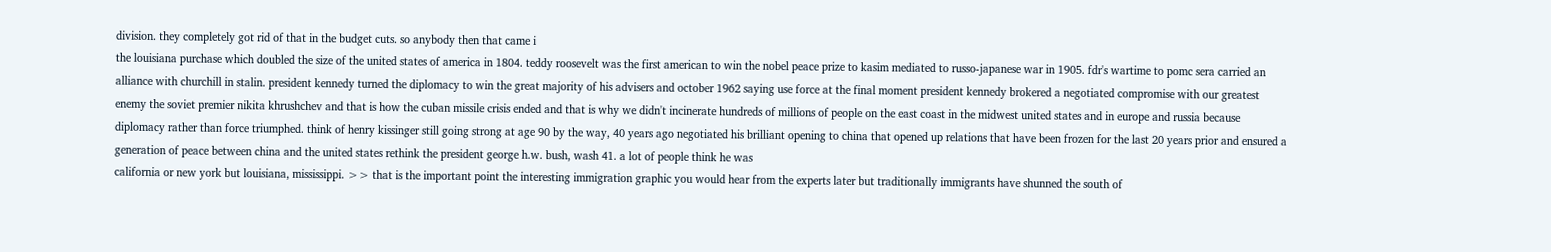division. they completely got rid of that in the budget cuts. so anybody then that came i
the louisiana purchase which doubled the size of the united states of america in 1804. teddy roosevelt was the first american to win the nobel peace prize to kasim mediated to russo-japanese war in 1905. fdr's wartime to pomc sera carried an alliance with churchill in stalin. president kennedy turned the diplomacy to win the great majority of his advisers and october 1962 saying use force at the final moment president kennedy brokered a negotiated compromise with our greatest enemy the soviet premier nikita khrushchev and that is how the cuban missile crisis ended and that is why we didn't incinerate hundreds of millions of people on the east coast in the midwest united states and in europe and russia because diplomacy rather than force triumphed. think of henry kissinger still going strong at age 90 by the way, 40 years ago negotiated his brilliant opening to china that opened up relations that have been frozen for the last 20 years prior and ensured a generation of peace between china and the united states rethink the president george h.w. bush, wash 41. a lot of people think he was
california or new york but louisiana, mississippi. >> that is the important point the interesting immigration graphic you would hear from the experts later but traditionally immigrants have shunned the south of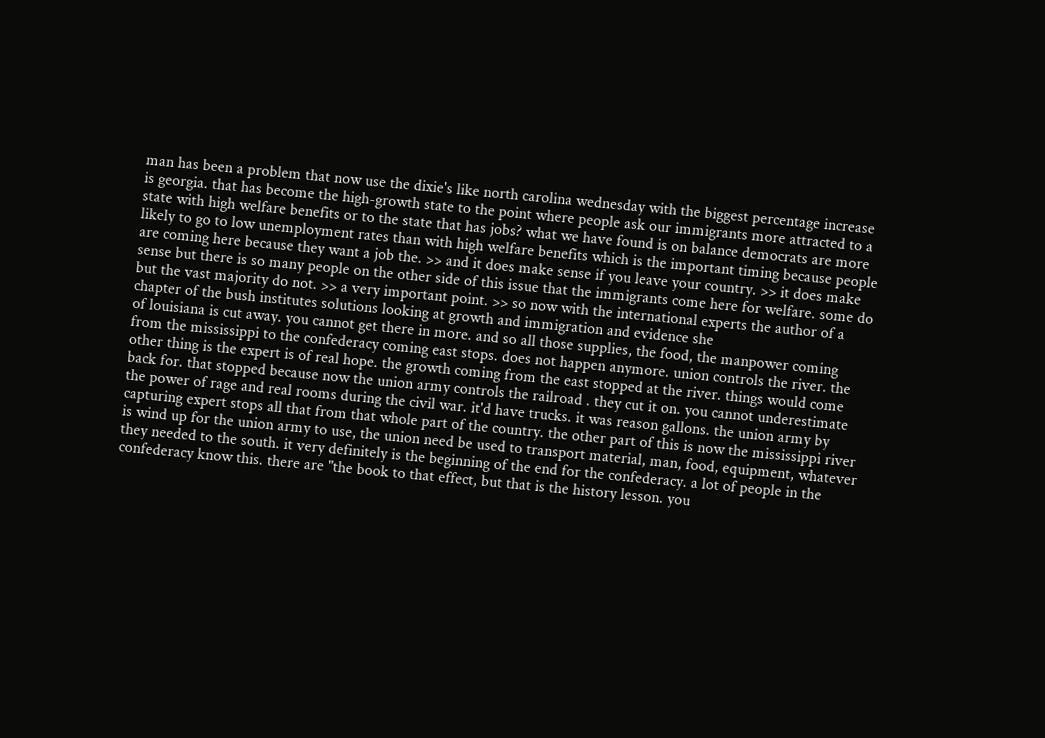man has been a problem that now use the dixie's like north carolina wednesday with the biggest percentage increase is georgia. that has become the high-growth state to the point where people ask our immigrants more attracted to a state with high welfare benefits or to the state that has jobs? what we have found is on balance democrats are more likely to go to low unemployment rates than with high welfare benefits which is the important timing because people are coming here because they want a job the. >> and it does make sense if you leave your country. >> it does make sense but there is so many people on the other side of this issue that the immigrants come here for welfare. some do but the vast majority do not. >> a very important point. >> so now with the international experts the author of a chapter of the bush institutes solutions looking at growth and immigration and evidence she
of louisiana is cut away. you cannot get there in more. and so all those supplies, the food, the manpower coming from the mississippi to the confederacy coming east stops. does not happen anymore. union controls the river. the other thing is the expert is of real hope. the growth coming from the east stopped at the river. things would come back for. that stopped because now the union army controls the railroad . they cut it on. you cannot underestimate the power of rage and real rooms during the civil war. it'd have trucks. it was reason gallons. the union army by capturing expert stops all that from that whole part of the country. the other part of this is now the mississippi river is wind up for the union army to use, the union need be used to transport material, man, food, equipment, whatever they needed to the south. it very definitely is the beginning of the end for the confederacy. a lot of people in the confederacy know this. there are "the book to that effect, but that is the history lesson. you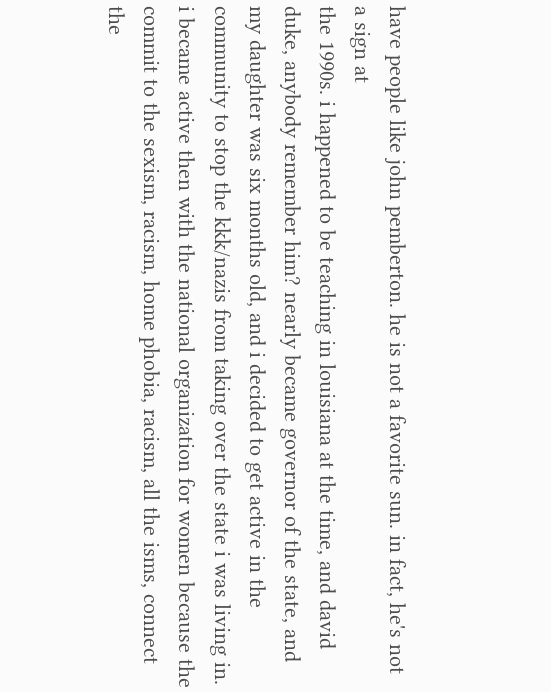have people like john pemberton. he is not a favorite sun. in fact, he's not a sign at
the 1990s. i happened to be teaching in louisiana at the time, and david duke, anybody remember him? nearly became governor of the state, and my daughter was six months old, and i decided to get active in the community to stop the kkk/nazis from taking over the state i was living in. i became active then with the national organization for women because the commit to the sexism, racism, home phobia, racism, all the isms, connect the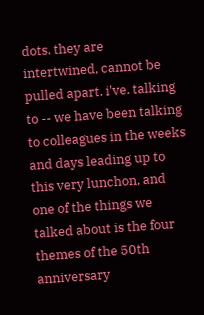dots. they are intertwined, cannot be pulled apart. i've. talking to -- we have been talking to colleagues in the weeks and days leading up to this very lunchon, and one of the things we talked about is the four themes of the 50th anniversary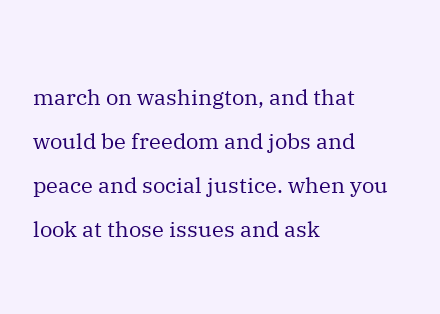march on washington, and that would be freedom and jobs and peace and social justice. when you look at those issues and ask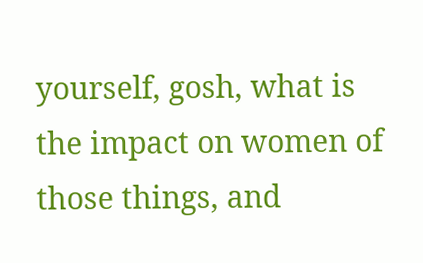yourself, gosh, what is the impact on women of those things, and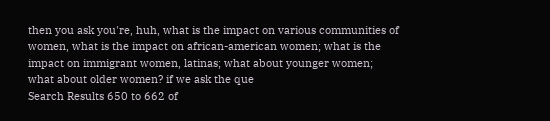then you ask you're, huh, what is the impact on various communities of women, what is the impact on african-american women; what is the impact on immigrant women, latinas; what about younger women; what about older women? if we ask the que
Search Results 650 to 662 of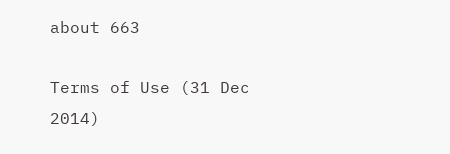about 663

Terms of Use (31 Dec 2014)